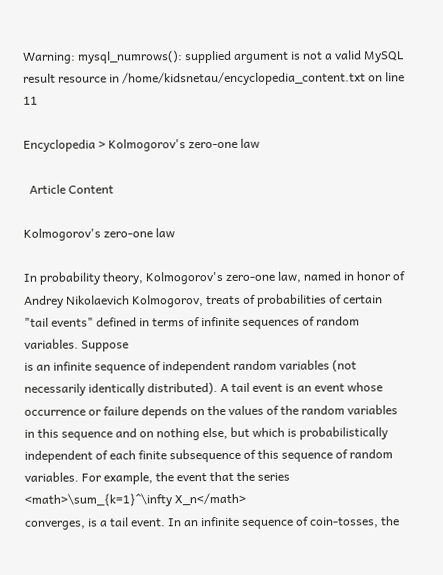Warning: mysql_numrows(): supplied argument is not a valid MySQL result resource in /home/kidsnetau/encyclopedia_content.txt on line 11

Encyclopedia > Kolmogorov's zero-one law

  Article Content

Kolmogorov's zero-one law

In probability theory, Kolmogorov's zero-one law, named in honor of Andrey Nikolaevich Kolmogorov, treats of probabilities of certain "tail events" defined in terms of infinite sequences of random variables. Suppose
is an infinite sequence of independent random variables (not necessarily identically distributed). A tail event is an event whose occurrence or failure depends on the values of the random variables in this sequence and on nothing else, but which is probabilistically independent of each finite subsequence of this sequence of random variables. For example, the event that the series
<math>\sum_{k=1}^\infty X_n</math>
converges, is a tail event. In an infinite sequence of coin-tosses, the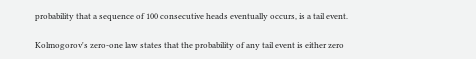probability that a sequence of 100 consecutive heads eventually occurs, is a tail event.

Kolmogorov's zero-one law states that the probability of any tail event is either zero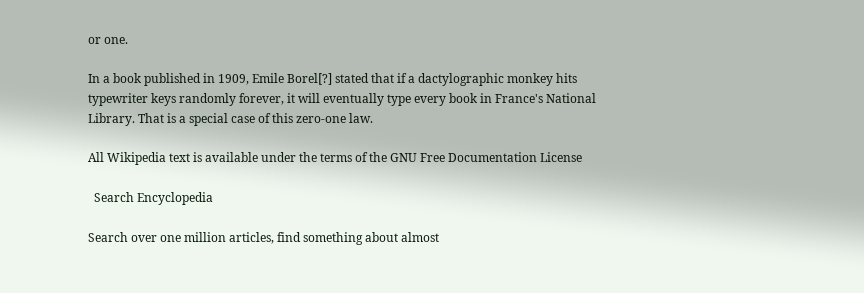or one.

In a book published in 1909, Emile Borel[?] stated that if a dactylographic monkey hits typewriter keys randomly forever, it will eventually type every book in France's National Library. That is a special case of this zero-one law.

All Wikipedia text is available under the terms of the GNU Free Documentation License

  Search Encyclopedia

Search over one million articles, find something about almost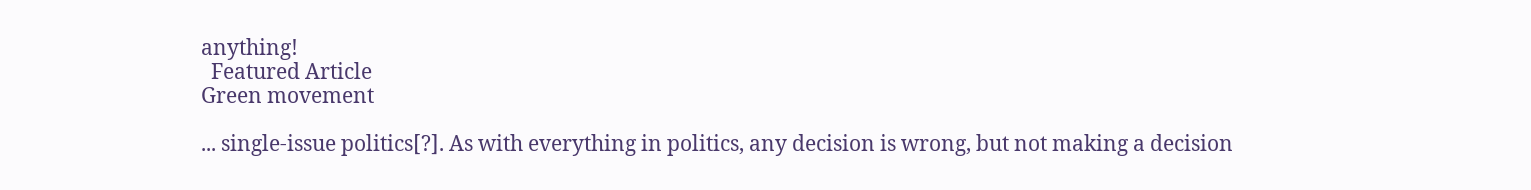anything!
  Featured Article
Green movement

... single-issue politics[?]. As with everything in politics, any decision is wrong, but not making a decision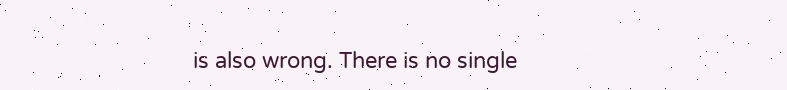is also wrong. There is no single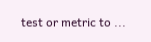test or metric to ...